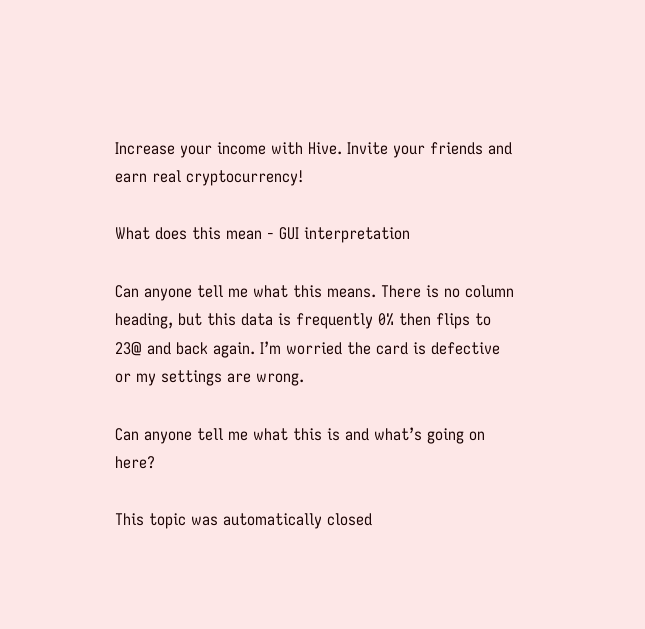Increase your income with Hive. Invite your friends and earn real cryptocurrency!

What does this mean - GUI interpretation

Can anyone tell me what this means. There is no column heading, but this data is frequently 0% then flips to 23@ and back again. I’m worried the card is defective or my settings are wrong.

Can anyone tell me what this is and what’s going on here?

This topic was automatically closed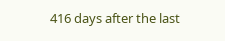416 days after the last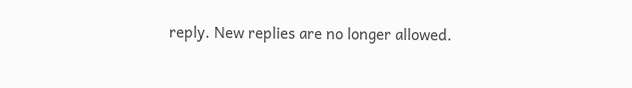reply. New replies are no longer allowed.